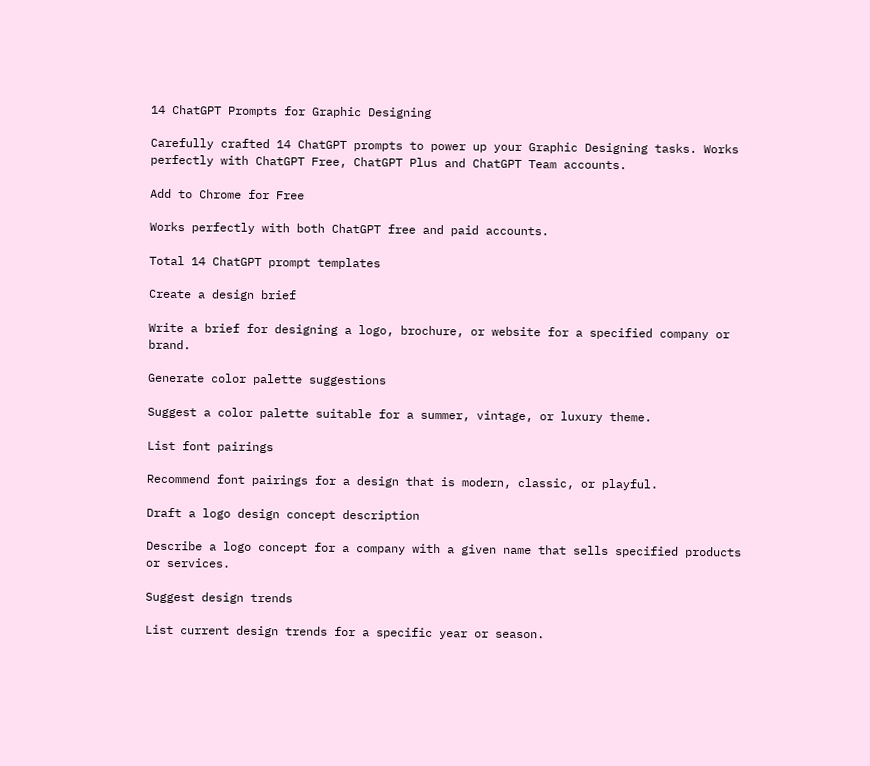14 ChatGPT Prompts for Graphic Designing

Carefully crafted 14 ChatGPT prompts to power up your Graphic Designing tasks. Works perfectly with ChatGPT Free, ChatGPT Plus and ChatGPT Team accounts.

Add to Chrome for Free

Works perfectly with both ChatGPT free and paid accounts.

Total 14 ChatGPT prompt templates

Create a design brief

Write a brief for designing a logo, brochure, or website for a specified company or brand.

Generate color palette suggestions

Suggest a color palette suitable for a summer, vintage, or luxury theme.

List font pairings

Recommend font pairings for a design that is modern, classic, or playful.

Draft a logo design concept description

Describe a logo concept for a company with a given name that sells specified products or services.

Suggest design trends

List current design trends for a specific year or season.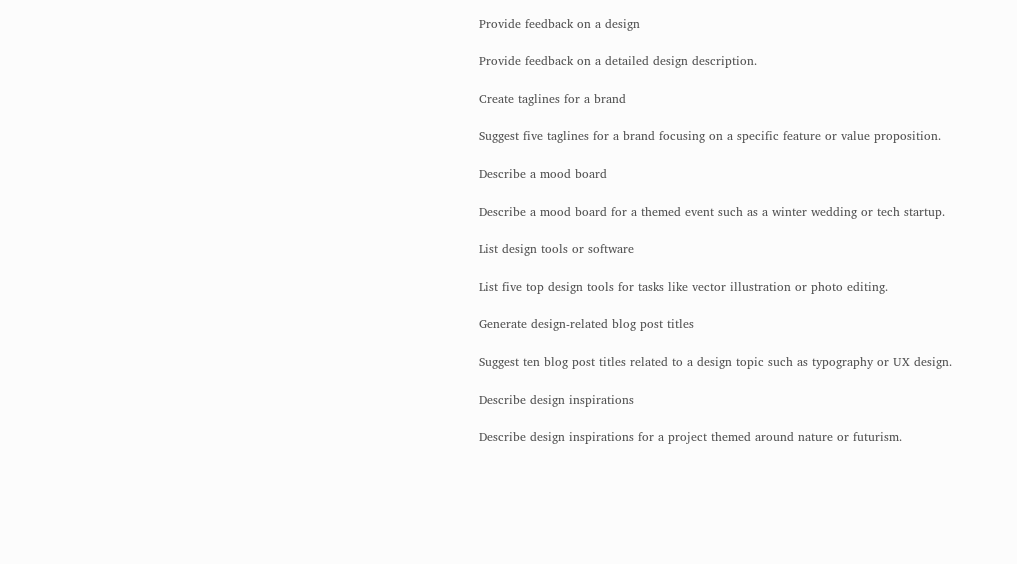Provide feedback on a design

Provide feedback on a detailed design description.

Create taglines for a brand

Suggest five taglines for a brand focusing on a specific feature or value proposition.

Describe a mood board

Describe a mood board for a themed event such as a winter wedding or tech startup.

List design tools or software

List five top design tools for tasks like vector illustration or photo editing.

Generate design-related blog post titles

Suggest ten blog post titles related to a design topic such as typography or UX design.

Describe design inspirations

Describe design inspirations for a project themed around nature or futurism.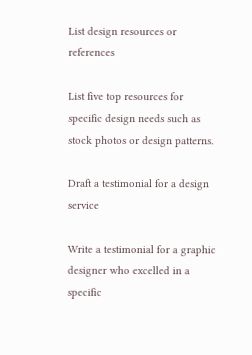List design resources or references

List five top resources for specific design needs such as stock photos or design patterns.

Draft a testimonial for a design service

Write a testimonial for a graphic designer who excelled in a specific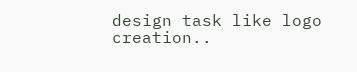design task like logo creation..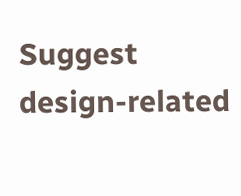Suggest design-related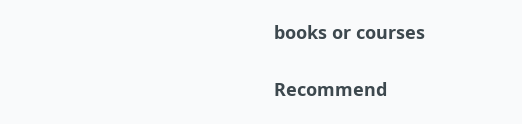books or courses

Recommend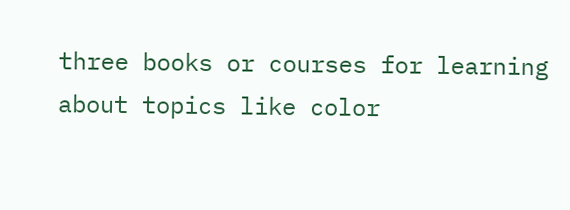three books or courses for learning about topics like color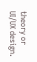theory or UI/UX design.